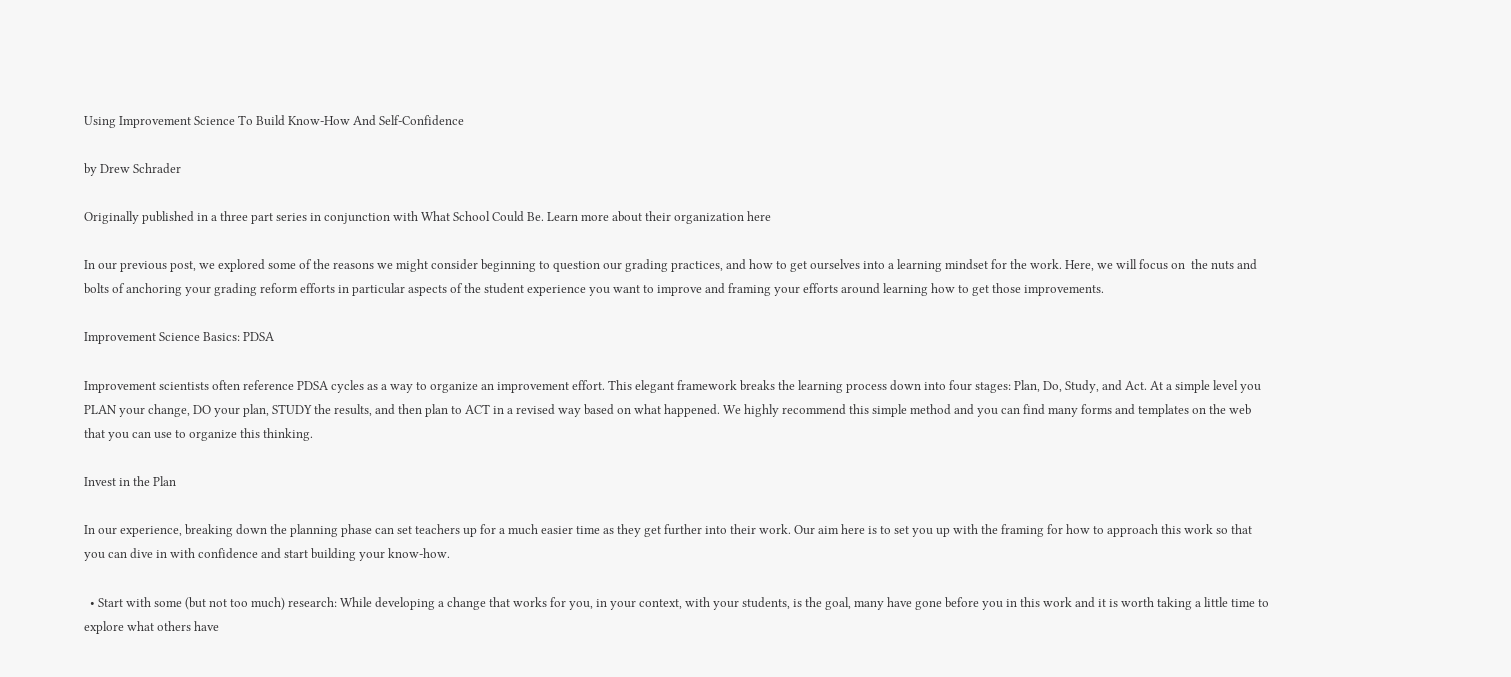Using Improvement Science To Build Know-How And Self-Confidence

by Drew Schrader

Originally published in a three part series in conjunction with What School Could Be. Learn more about their organization here

In our previous post, we explored some of the reasons we might consider beginning to question our grading practices, and how to get ourselves into a learning mindset for the work. Here, we will focus on  the nuts and bolts of anchoring your grading reform efforts in particular aspects of the student experience you want to improve and framing your efforts around learning how to get those improvements.

Improvement Science Basics: PDSA

Improvement scientists often reference PDSA cycles as a way to organize an improvement effort. This elegant framework breaks the learning process down into four stages: Plan, Do, Study, and Act. At a simple level you PLAN your change, DO your plan, STUDY the results, and then plan to ACT in a revised way based on what happened. We highly recommend this simple method and you can find many forms and templates on the web that you can use to organize this thinking.

Invest in the Plan

In our experience, breaking down the planning phase can set teachers up for a much easier time as they get further into their work. Our aim here is to set you up with the framing for how to approach this work so that you can dive in with confidence and start building your know-how.

  • Start with some (but not too much) research: While developing a change that works for you, in your context, with your students, is the goal, many have gone before you in this work and it is worth taking a little time to explore what others have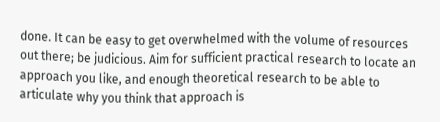done. It can be easy to get overwhelmed with the volume of resources out there; be judicious. Aim for sufficient practical research to locate an approach you like, and enough theoretical research to be able to articulate why you think that approach is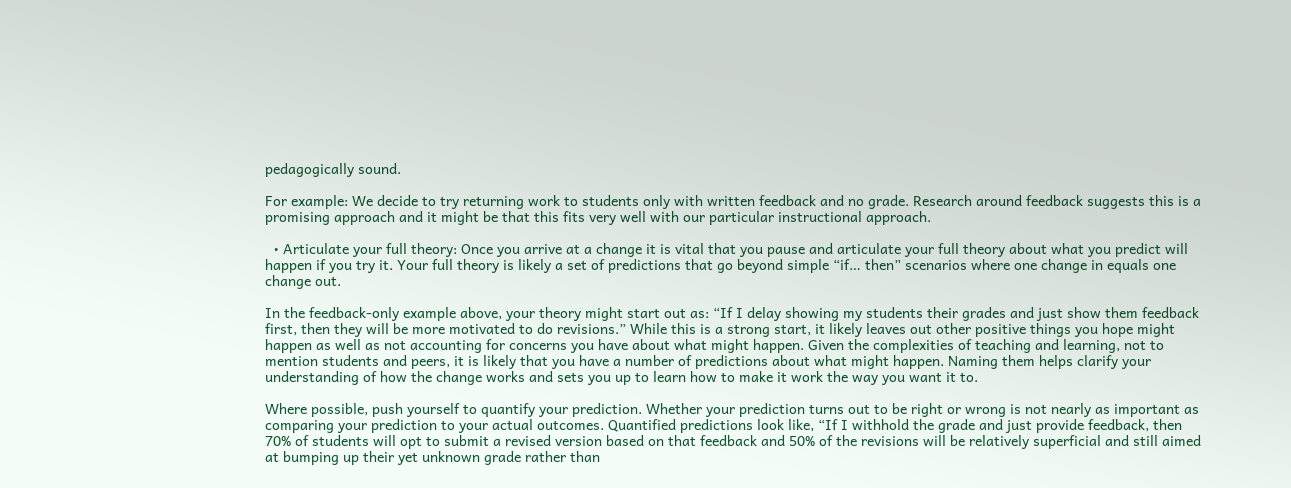pedagogically sound.

For example: We decide to try returning work to students only with written feedback and no grade. Research around feedback suggests this is a promising approach and it might be that this fits very well with our particular instructional approach.

  • Articulate your full theory: Once you arrive at a change it is vital that you pause and articulate your full theory about what you predict will happen if you try it. Your full theory is likely a set of predictions that go beyond simple “if… then” scenarios where one change in equals one change out.

In the feedback-only example above, your theory might start out as: “If I delay showing my students their grades and just show them feedback first, then they will be more motivated to do revisions.” While this is a strong start, it likely leaves out other positive things you hope might happen as well as not accounting for concerns you have about what might happen. Given the complexities of teaching and learning, not to mention students and peers, it is likely that you have a number of predictions about what might happen. Naming them helps clarify your understanding of how the change works and sets you up to learn how to make it work the way you want it to.

Where possible, push yourself to quantify your prediction. Whether your prediction turns out to be right or wrong is not nearly as important as comparing your prediction to your actual outcomes. Quantified predictions look like, “If I withhold the grade and just provide feedback, then 70% of students will opt to submit a revised version based on that feedback and 50% of the revisions will be relatively superficial and still aimed at bumping up their yet unknown grade rather than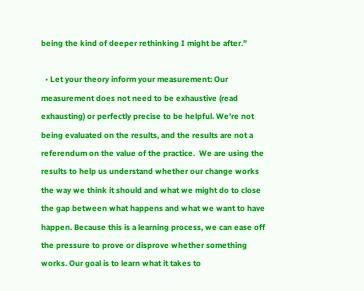being the kind of deeper rethinking I might be after.”

  • Let your theory inform your measurement: Our measurement does not need to be exhaustive (read exhausting) or perfectly precise to be helpful. We’re not being evaluated on the results, and the results are not a referendum on the value of the practice.  We are using the results to help us understand whether our change works the way we think it should and what we might do to close the gap between what happens and what we want to have happen. Because this is a learning process, we can ease off the pressure to prove or disprove whether something works. Our goal is to learn what it takes to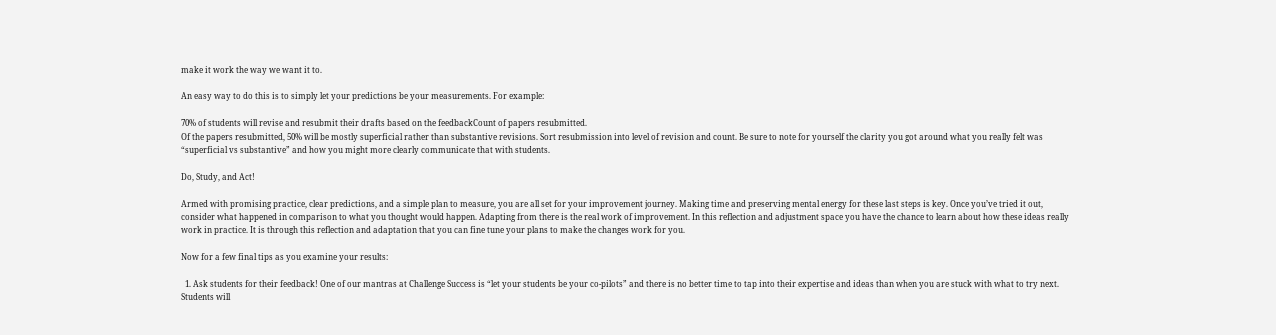make it work the way we want it to.

An easy way to do this is to simply let your predictions be your measurements. For example:

70% of students will revise and resubmit their drafts based on the feedbackCount of papers resubmitted.
Of the papers resubmitted, 50% will be mostly superficial rather than substantive revisions. Sort resubmission into level of revision and count. Be sure to note for yourself the clarity you got around what you really felt was “superficial vs substantive” and how you might more clearly communicate that with students.

Do, Study, and Act!

Armed with promising practice, clear predictions, and a simple plan to measure, you are all set for your improvement journey. Making time and preserving mental energy for these last steps is key. Once you’ve tried it out, consider what happened in comparison to what you thought would happen. Adapting from there is the real work of improvement. In this reflection and adjustment space you have the chance to learn about how these ideas really work in practice. It is through this reflection and adaptation that you can fine tune your plans to make the changes work for you.

Now for a few final tips as you examine your results:

  1. Ask students for their feedback! One of our mantras at Challenge Success is “let your students be your co-pilots” and there is no better time to tap into their expertise and ideas than when you are stuck with what to try next. Students will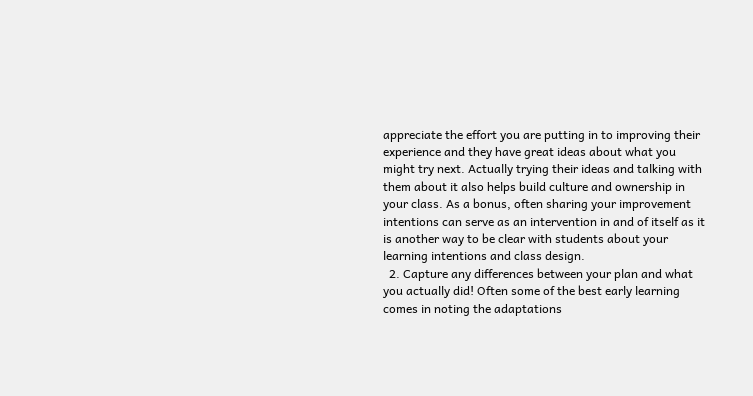appreciate the effort you are putting in to improving their experience and they have great ideas about what you might try next. Actually trying their ideas and talking with them about it also helps build culture and ownership in your class. As a bonus, often sharing your improvement intentions can serve as an intervention in and of itself as it is another way to be clear with students about your learning intentions and class design.
  2. Capture any differences between your plan and what you actually did! Often some of the best early learning comes in noting the adaptations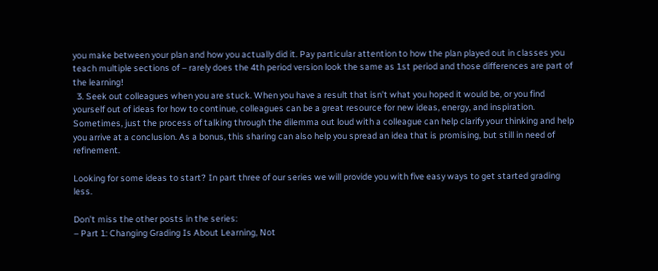you make between your plan and how you actually did it. Pay particular attention to how the plan played out in classes you teach multiple sections of – rarely does the 4th period version look the same as 1st period and those differences are part of the learning!
  3. Seek out colleagues when you are stuck. When you have a result that isn’t what you hoped it would be, or you find yourself out of ideas for how to continue, colleagues can be a great resource for new ideas, energy, and inspiration.  Sometimes, just the process of talking through the dilemma out loud with a colleague can help clarify your thinking and help you arrive at a conclusion. As a bonus, this sharing can also help you spread an idea that is promising, but still in need of refinement.

Looking for some ideas to start? In part three of our series we will provide you with five easy ways to get started grading less.

Don’t miss the other posts in the series:
– Part 1: Changing Grading Is About Learning, Not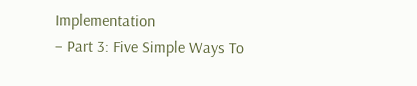Implementation
– Part 3: Five Simple Ways To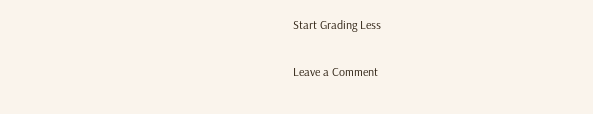Start Grading Less

Leave a Comment